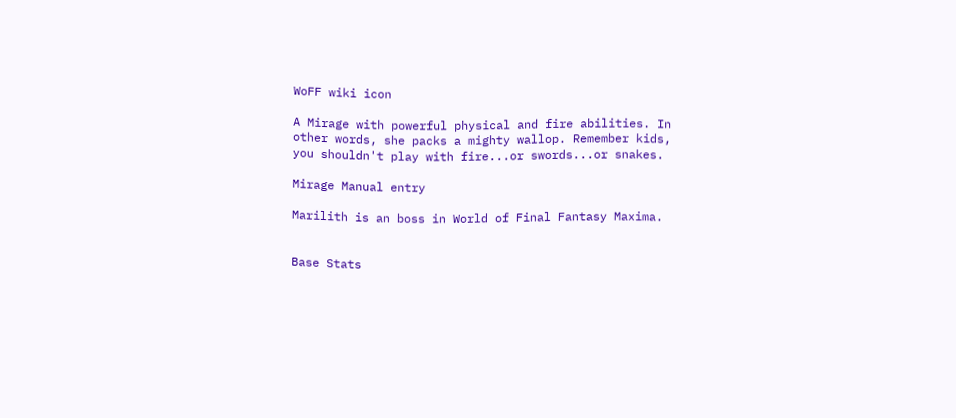WoFF wiki icon

A Mirage with powerful physical and fire abilities. In other words, she packs a mighty wallop. Remember kids, you shouldn't play with fire...or swords...or snakes.

Mirage Manual entry

Marilith is an boss in World of Final Fantasy Maxima.


Base Stats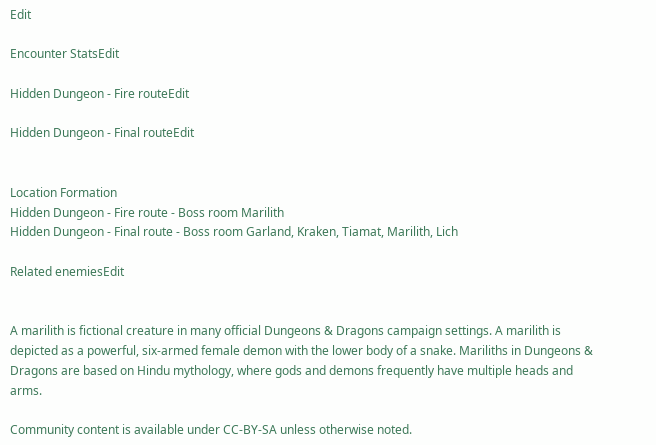Edit

Encounter StatsEdit

Hidden Dungeon - Fire routeEdit

Hidden Dungeon - Final routeEdit


Location Formation
Hidden Dungeon - Fire route - Boss room Marilith
Hidden Dungeon - Final route - Boss room Garland, Kraken, Tiamat, Marilith, Lich

Related enemiesEdit


A marilith is fictional creature in many official Dungeons & Dragons campaign settings. A marilith is depicted as a powerful, six-armed female demon with the lower body of a snake. Mariliths in Dungeons & Dragons are based on Hindu mythology, where gods and demons frequently have multiple heads and arms.

Community content is available under CC-BY-SA unless otherwise noted.